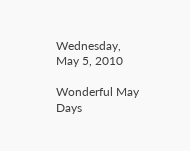Wednesday, May 5, 2010

Wonderful May Days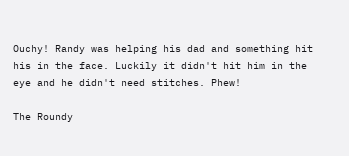Ouchy! Randy was helping his dad and something hit his in the face. Luckily it didn't hit him in the eye and he didn't need stitches. Phew!

The Roundy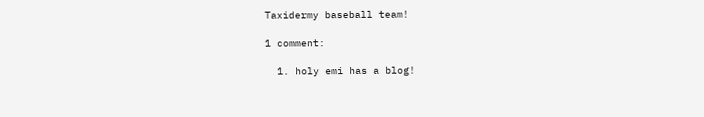Taxidermy baseball team!

1 comment:

  1. holy emi has a blog!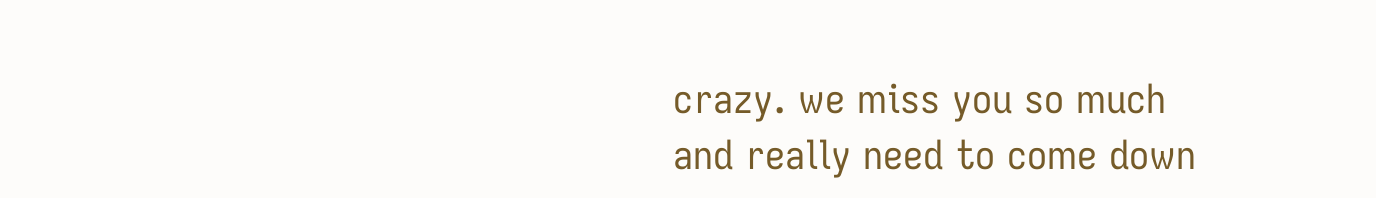crazy. we miss you so much and really need to come down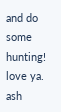and do some hunting! love ya. ash